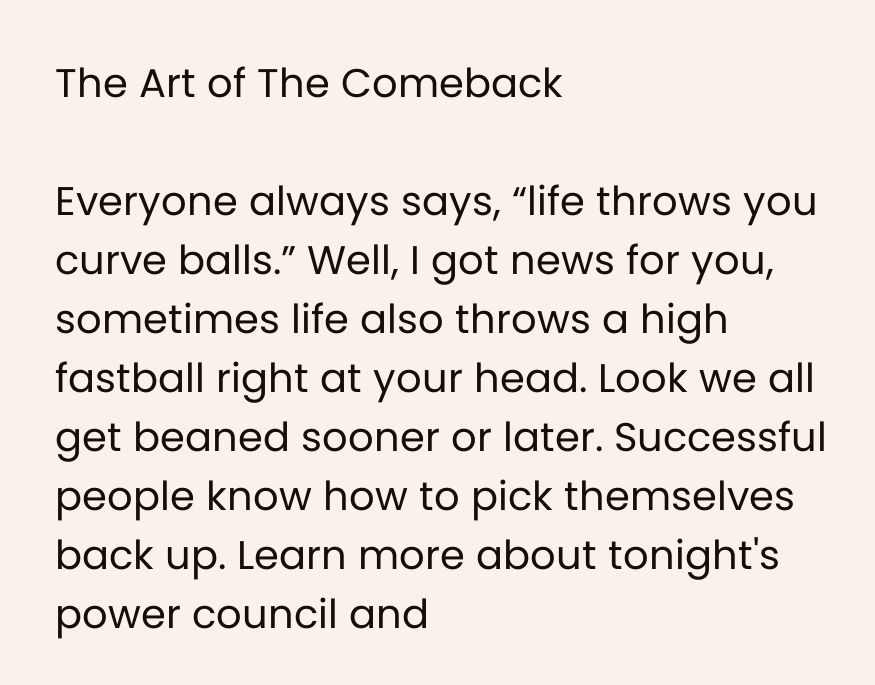The Art of The Comeback

Everyone always says, “life throws you curve balls.” Well, I got news for you, sometimes life also throws a high fastball right at your head. Look we all get beaned sooner or later. Successful people know how to pick themselves back up. Learn more about tonight's power council and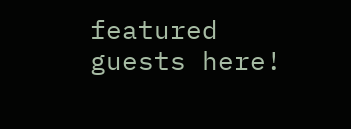featured guests here!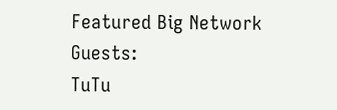Featured Big Network Guests:
TuTu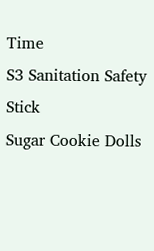Time
S3 Sanitation Safety Stick
Sugar Cookie Dolls